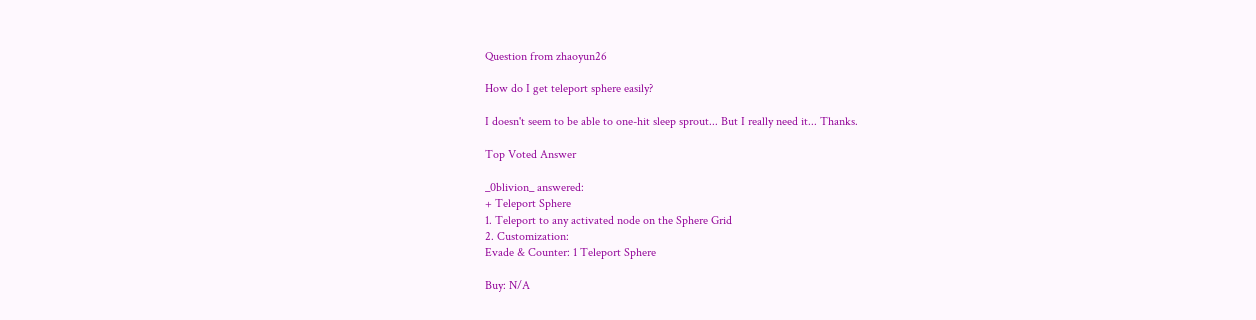Question from zhaoyun26

How do I get teleport sphere easily?

I doesn't seem to be able to one-hit sleep sprout... But I really need it... Thanks.

Top Voted Answer

_0blivion_ answered:
+ Teleport Sphere
1. Teleport to any activated node on the Sphere Grid
2. Customization:
Evade & Counter: 1 Teleport Sphere

Buy: N/A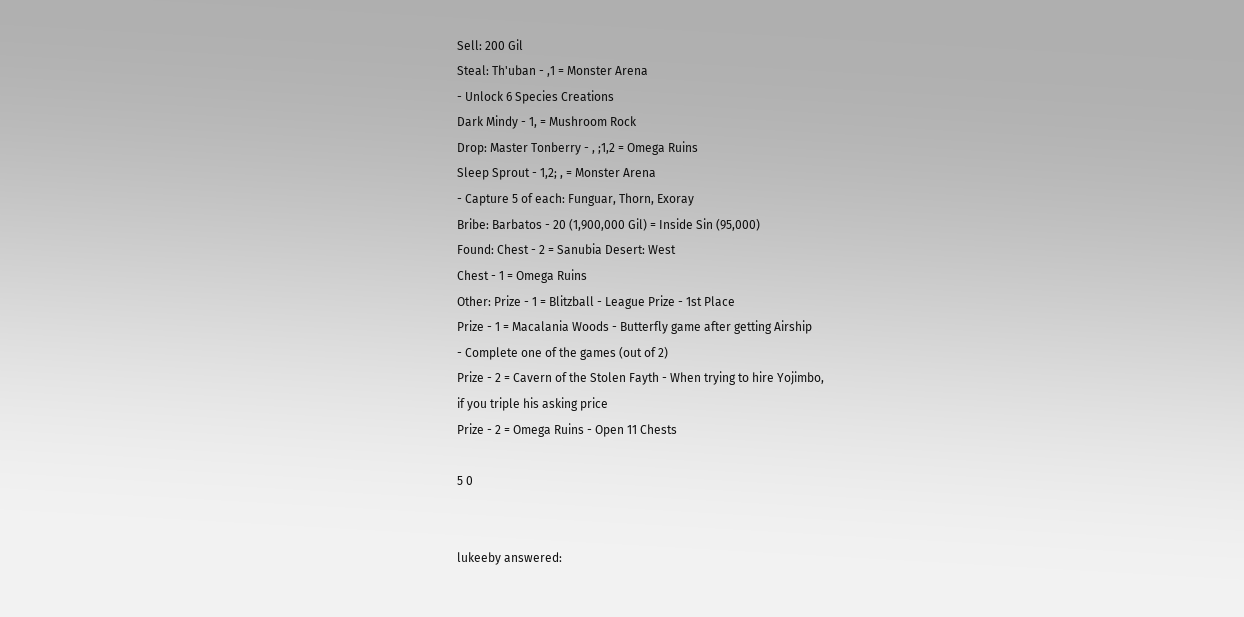Sell: 200 Gil
Steal: Th'uban - ,1 = Monster Arena
- Unlock 6 Species Creations
Dark Mindy - 1, = Mushroom Rock
Drop: Master Tonberry - , ;1,2 = Omega Ruins
Sleep Sprout - 1,2; , = Monster Arena
- Capture 5 of each: Funguar, Thorn, Exoray
Bribe: Barbatos - 20 (1,900,000 Gil) = Inside Sin (95,000)
Found: Chest - 2 = Sanubia Desert: West
Chest - 1 = Omega Ruins
Other: Prize - 1 = Blitzball - League Prize - 1st Place
Prize - 1 = Macalania Woods - Butterfly game after getting Airship
- Complete one of the games (out of 2)
Prize - 2 = Cavern of the Stolen Fayth - When trying to hire Yojimbo,
if you triple his asking price
Prize - 2 = Omega Ruins - Open 11 Chests

5 0


lukeeby answered: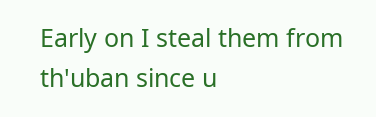Early on I steal them from th'uban since u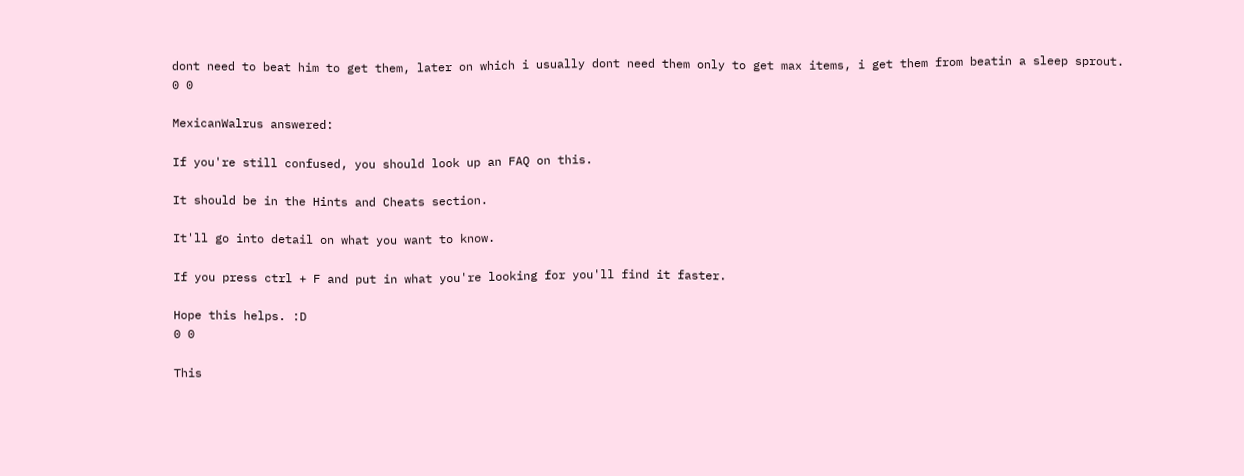dont need to beat him to get them, later on which i usually dont need them only to get max items, i get them from beatin a sleep sprout.
0 0

MexicanWalrus answered:

If you're still confused, you should look up an FAQ on this.

It should be in the Hints and Cheats section.

It'll go into detail on what you want to know.

If you press ctrl + F and put in what you're looking for you'll find it faster.

Hope this helps. :D
0 0

This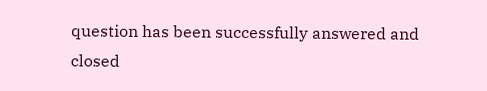question has been successfully answered and closed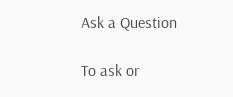Ask a Question

To ask or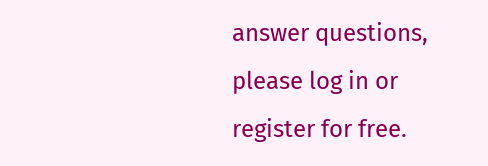answer questions, please log in or register for free.